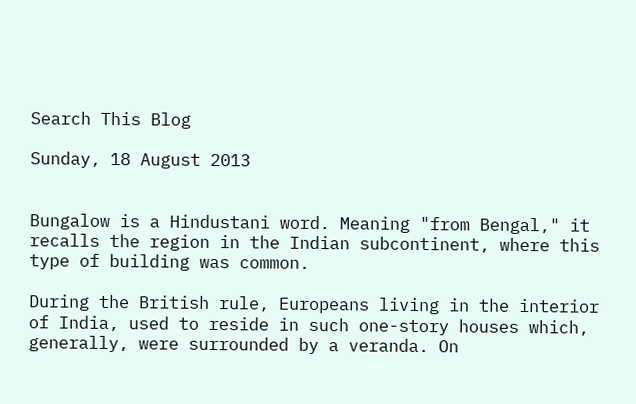Search This Blog

Sunday, 18 August 2013


Bungalow is a Hindustani word. Meaning "from Bengal," it recalls the region in the Indian subcontinent, where this type of building was common.

During the British rule, Europeans living in the interior of India, used to reside in such one-story houses which, generally, were surrounded by a veranda. On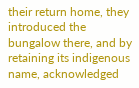their return home, they introduced the bungalow there, and by retaining its indigenous name, acknowledged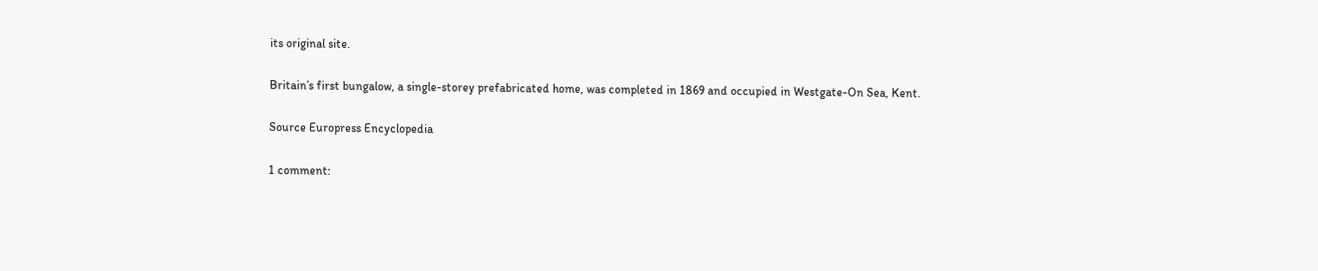its original site.

Britain’s first bungalow, a single-storey prefabricated home, was completed in 1869 and occupied in Westgate-On Sea, Kent.

Source Europress Encyclopedia

1 comment: